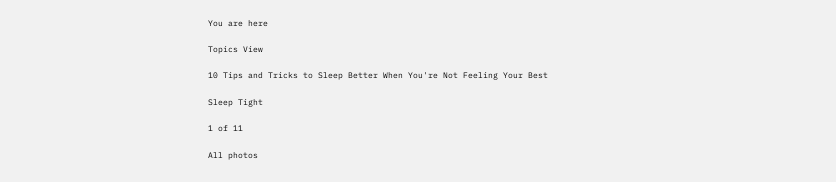You are here

Topics View

10 Tips and Tricks to Sleep Better When You're Not Feeling Your Best

Sleep Tight

1 of 11

All photos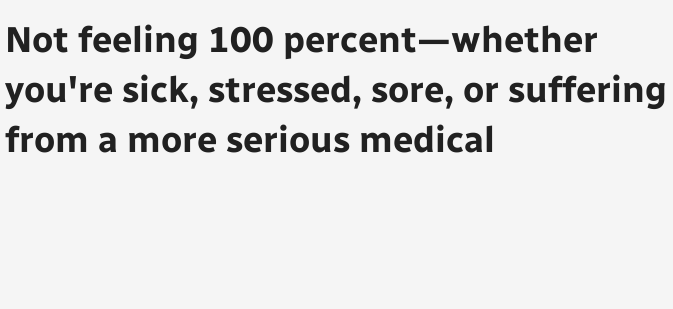Not feeling 100 percent—whether you're sick, stressed, sore, or suffering from a more serious medical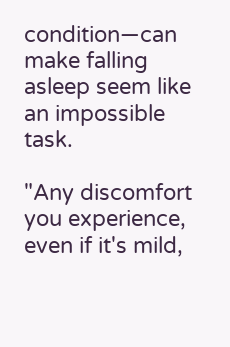condition—can make falling asleep seem like an impossible task.

"Any discomfort you experience, even if it's mild,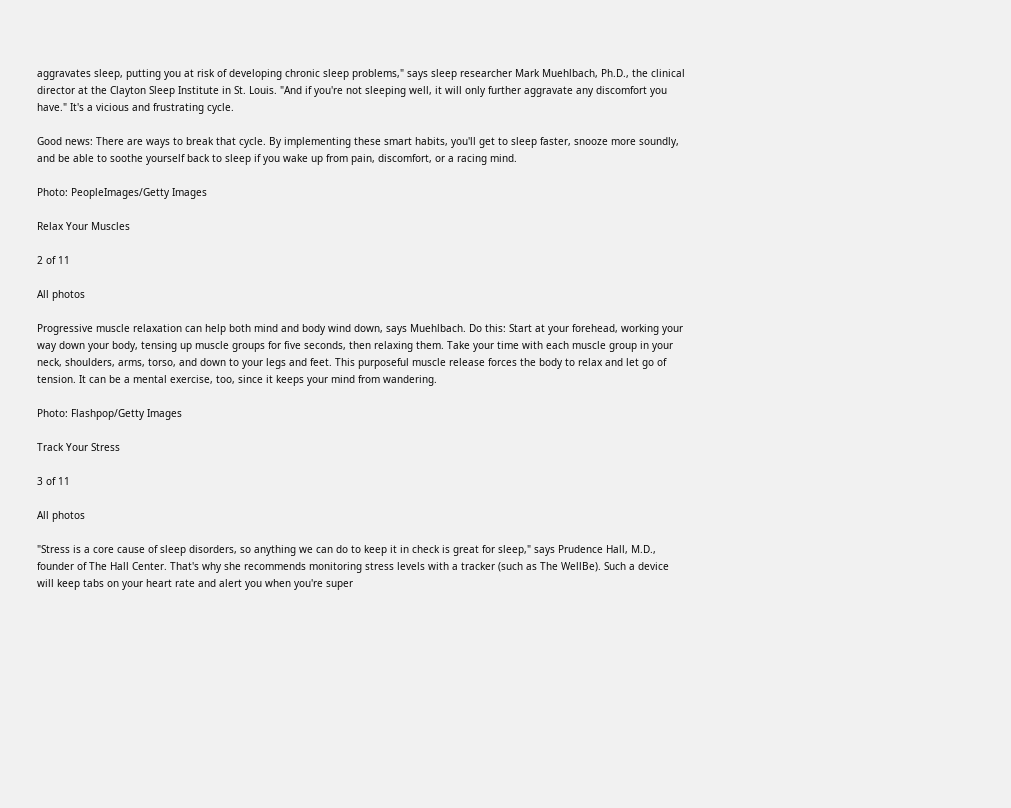aggravates sleep, putting you at risk of developing chronic sleep problems," says sleep researcher Mark Muehlbach, Ph.D., the clinical director at the Clayton Sleep Institute in St. Louis. "And if you're not sleeping well, it will only further aggravate any discomfort you have." It's a vicious and frustrating cycle.

Good news: There are ways to break that cycle. By implementing these smart habits, you'll get to sleep faster, snooze more soundly, and be able to soothe yourself back to sleep if you wake up from pain, discomfort, or a racing mind.

Photo: PeopleImages/Getty Images

Relax Your Muscles

2 of 11

All photos

Progressive muscle relaxation can help both mind and body wind down, says Muehlbach. Do this: Start at your forehead, working your way down your body, tensing up muscle groups for five seconds, then relaxing them. Take your time with each muscle group in your neck, shoulders, arms, torso, and down to your legs and feet. This purposeful muscle release forces the body to relax and let go of tension. It can be a mental exercise, too, since it keeps your mind from wandering.

Photo: Flashpop/Getty Images

Track Your Stress

3 of 11

All photos

"Stress is a core cause of sleep disorders, so anything we can do to keep it in check is great for sleep," says Prudence Hall, M.D., founder of The Hall Center. That's why she recommends monitoring stress levels with a tracker (such as The WellBe). Such a device will keep tabs on your heart rate and alert you when you're super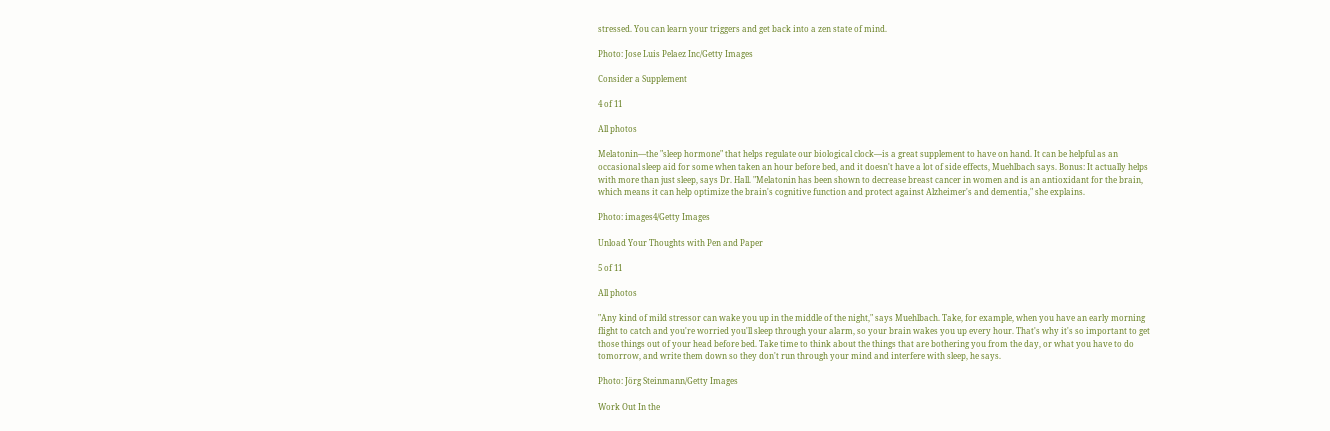stressed. You can learn your triggers and get back into a zen state of mind.

Photo: Jose Luis Pelaez Inc/Getty Images

Consider a Supplement

4 of 11

All photos

Melatonin—the "sleep hormone" that helps regulate our biological clock—is a great supplement to have on hand. It can be helpful as an occasional sleep aid for some when taken an hour before bed, and it doesn't have a lot of side effects, Muehlbach says. Bonus: It actually helps with more than just sleep, says Dr. Hall. "Melatonin has been shown to decrease breast cancer in women and is an antioxidant for the brain, which means it can help optimize the brain's cognitive function and protect against Alzheimer's and dementia," she explains.

Photo: images4/Getty Images

Unload Your Thoughts with Pen and Paper

5 of 11

All photos

"Any kind of mild stressor can wake you up in the middle of the night," says Muehlbach. Take, for example, when you have an early morning flight to catch and you're worried you'll sleep through your alarm, so your brain wakes you up every hour. That's why it's so important to get those things out of your head before bed. Take time to think about the things that are bothering you from the day, or what you have to do tomorrow, and write them down so they don't run through your mind and interfere with sleep, he says.

Photo: Jörg Steinmann/Getty Images

Work Out In the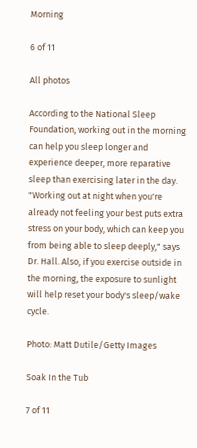Morning

6 of 11

All photos

According to the National Sleep Foundation, working out in the morning can help you sleep longer and experience deeper, more reparative sleep than exercising later in the day. "Working out at night when you're already not feeling your best puts extra stress on your body, which can keep you from being able to sleep deeply," says Dr. Hall. Also, if you exercise outside in the morning, the exposure to sunlight will help reset your body's sleep/wake cycle.

Photo: Matt Dutile/Getty Images

Soak In the Tub

7 of 11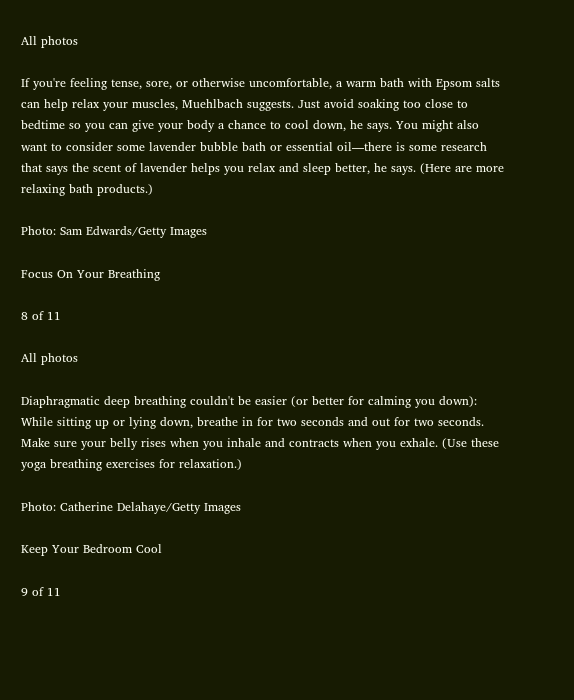All photos

If you're feeling tense, sore, or otherwise uncomfortable, a warm bath with Epsom salts can help relax your muscles, Muehlbach suggests. Just avoid soaking too close to bedtime so you can give your body a chance to cool down, he says. You might also want to consider some lavender bubble bath or essential oil—there is some research that says the scent of lavender helps you relax and sleep better, he says. (Here are more relaxing bath products.)

Photo: Sam Edwards/Getty Images

Focus On Your Breathing

8 of 11

All photos

Diaphragmatic deep breathing couldn't be easier (or better for calming you down): While sitting up or lying down, breathe in for two seconds and out for two seconds. Make sure your belly rises when you inhale and contracts when you exhale. (Use these yoga breathing exercises for relaxation.)

Photo: Catherine Delahaye/Getty Images

Keep Your Bedroom Cool

9 of 11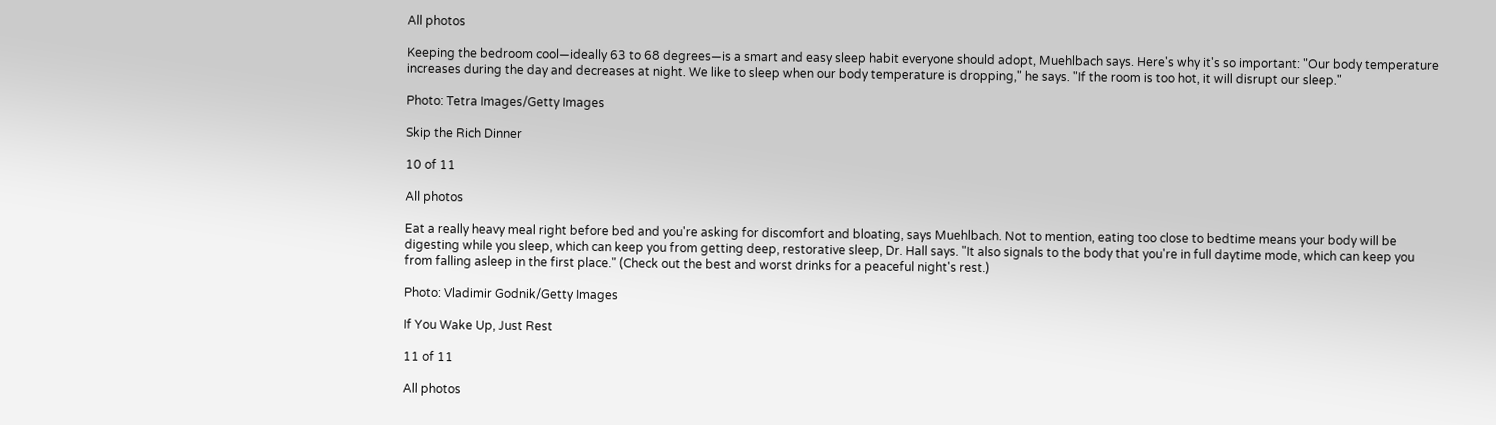All photos

Keeping the bedroom cool—ideally 63 to 68 degrees—is a smart and easy sleep habit everyone should adopt, Muehlbach says. Here's why it's so important: "Our body temperature increases during the day and decreases at night. We like to sleep when our body temperature is dropping," he says. "If the room is too hot, it will disrupt our sleep."

Photo: Tetra Images/Getty Images

Skip the Rich Dinner

10 of 11

All photos

Eat a really heavy meal right before bed and you're asking for discomfort and bloating, says Muehlbach. Not to mention, eating too close to bedtime means your body will be digesting while you sleep, which can keep you from getting deep, restorative sleep, Dr. Hall says. "It also signals to the body that you're in full daytime mode, which can keep you from falling asleep in the first place." (Check out the best and worst drinks for a peaceful night's rest.)

Photo: Vladimir Godnik/Getty Images

If You Wake Up, Just Rest

11 of 11

All photos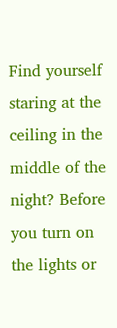Find yourself staring at the ceiling in the middle of the night? Before you turn on the lights or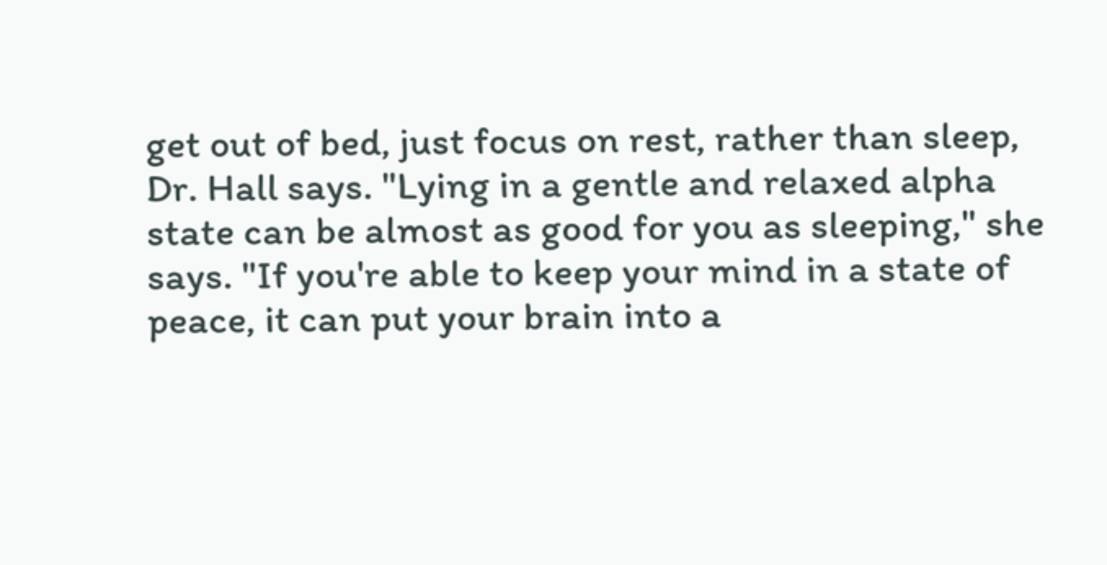get out of bed, just focus on rest, rather than sleep, Dr. Hall says. "Lying in a gentle and relaxed alpha state can be almost as good for you as sleeping," she says. "If you're able to keep your mind in a state of peace, it can put your brain into a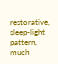restorative, sleep-light pattern, much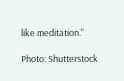like meditation."

Photo: Shutterstock